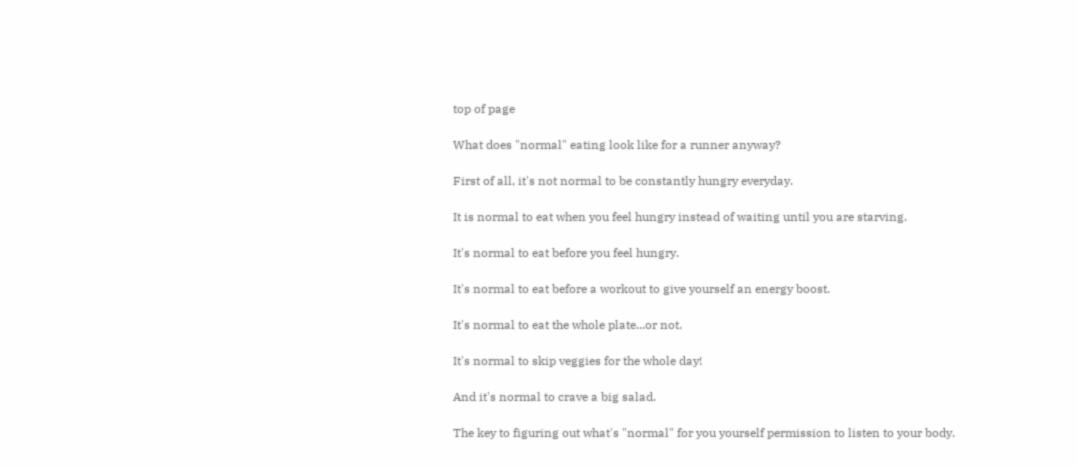top of page

What does "normal" eating look like for a runner anyway?

First of all, it's not normal to be constantly hungry everyday.

It is normal to eat when you feel hungry instead of waiting until you are starving.

It's normal to eat before you feel hungry.

It's normal to eat before a workout to give yourself an energy boost.

It's normal to eat the whole plate...or not.

It's normal to skip veggies for the whole day!

And it's normal to crave a big salad.

The key to figuring out what's "normal" for you yourself permission to listen to your body.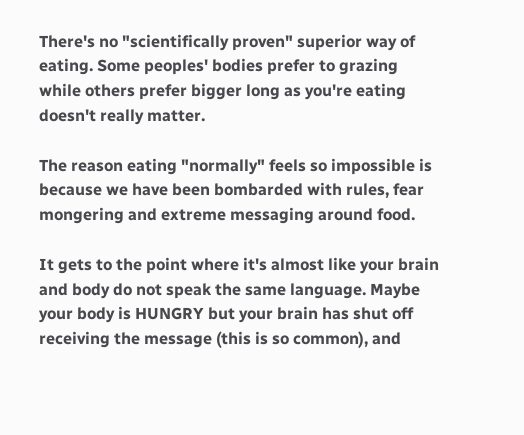There's no "scientifically proven" superior way of eating. Some peoples' bodies prefer to grazing while others prefer bigger long as you're eating doesn't really matter.

The reason eating "normally" feels so impossible is because we have been bombarded with rules, fear mongering and extreme messaging around food.

It gets to the point where it's almost like your brain and body do not speak the same language. Maybe your body is HUNGRY but your brain has shut off receiving the message (this is so common), and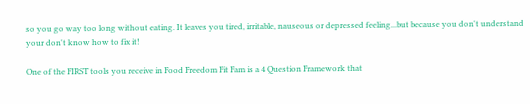so you go way too long without eating. It leaves you tired, irritable, nauseous or depressed feeling...but because you don't understand your don't know how to fix it!

One of the FIRST tools you receive in Food Freedom Fit Fam is a 4 Question Framework that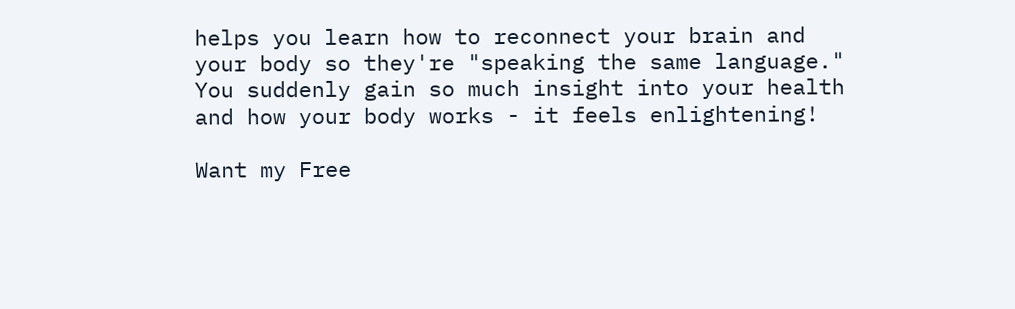helps you learn how to reconnect your brain and your body so they're "speaking the same language." You suddenly gain so much insight into your health and how your body works - it feels enlightening!

Want my Free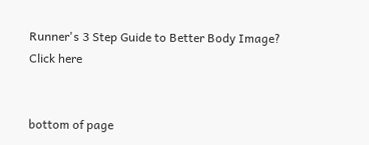Runner's 3 Step Guide to Better Body Image? Click here


bottom of page